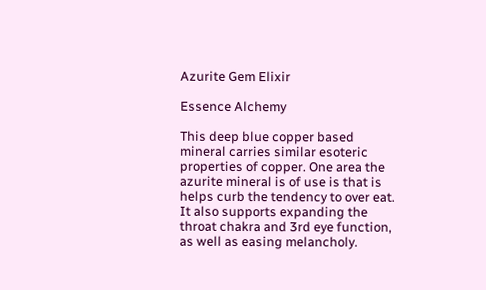Azurite Gem Elixir

Essence Alchemy

This deep blue copper based mineral carries similar esoteric properties of copper. One area the azurite mineral is of use is that is helps curb the tendency to over eat. It also supports expanding the throat chakra and 3rd eye function, as well as easing melancholy.